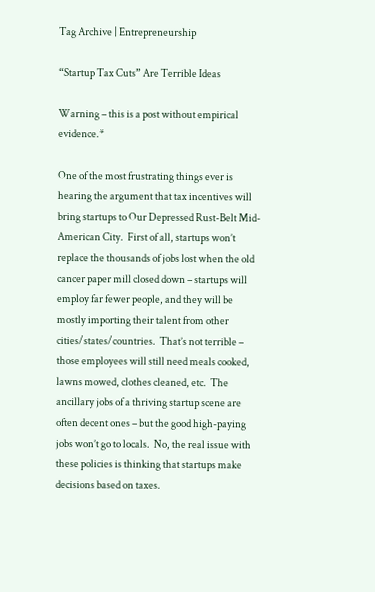Tag Archive | Entrepreneurship

“Startup Tax Cuts” Are Terrible Ideas

Warning – this is a post without empirical evidence.*

One of the most frustrating things ever is hearing the argument that tax incentives will bring startups to Our Depressed Rust-Belt Mid-American City.  First of all, startups won’t replace the thousands of jobs lost when the old cancer paper mill closed down – startups will employ far fewer people, and they will be mostly importing their talent from other cities/states/countries.  That’s not terrible – those employees will still need meals cooked, lawns mowed, clothes cleaned, etc.  The ancillary jobs of a thriving startup scene are often decent ones – but the good high-paying jobs won’t go to locals.  No, the real issue with these policies is thinking that startups make decisions based on taxes.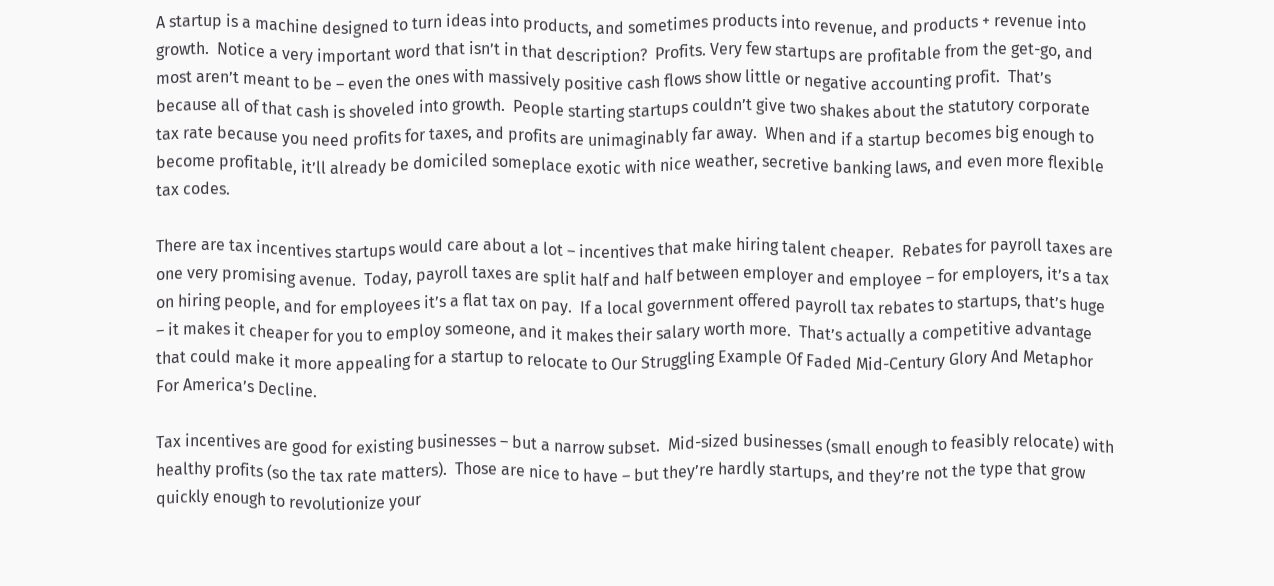A startup is a machine designed to turn ideas into products, and sometimes products into revenue, and products + revenue into growth.  Notice a very important word that isn’t in that description?  Profits. Very few startups are profitable from the get-go, and most aren’t meant to be – even the ones with massively positive cash flows show little or negative accounting profit.  That’s because all of that cash is shoveled into growth.  People starting startups couldn’t give two shakes about the statutory corporate tax rate because you need profits for taxes, and profits are unimaginably far away.  When and if a startup becomes big enough to become profitable, it’ll already be domiciled someplace exotic with nice weather, secretive banking laws, and even more flexible tax codes.

There are tax incentives startups would care about a lot – incentives that make hiring talent cheaper.  Rebates for payroll taxes are one very promising avenue.  Today, payroll taxes are split half and half between employer and employee – for employers, it’s a tax on hiring people, and for employees it’s a flat tax on pay.  If a local government offered payroll tax rebates to startups, that’s huge – it makes it cheaper for you to employ someone, and it makes their salary worth more.  That’s actually a competitive advantage that could make it more appealing for a startup to relocate to Our Struggling Example Of Faded Mid-Century Glory And Metaphor For America’s Decline.

Tax incentives are good for existing businesses – but a narrow subset.  Mid-sized businesses (small enough to feasibly relocate) with healthy profits (so the tax rate matters).  Those are nice to have – but they’re hardly startups, and they’re not the type that grow quickly enough to revolutionize your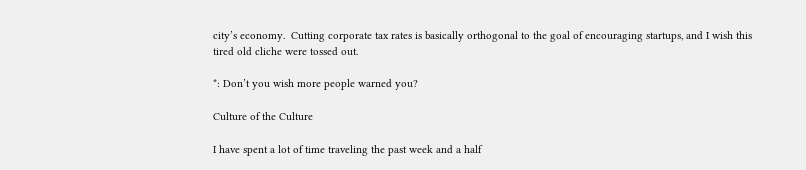city’s economy.  Cutting corporate tax rates is basically orthogonal to the goal of encouraging startups, and I wish this tired old cliche were tossed out.

*: Don’t you wish more people warned you?

Culture of the Culture

I have spent a lot of time traveling the past week and a half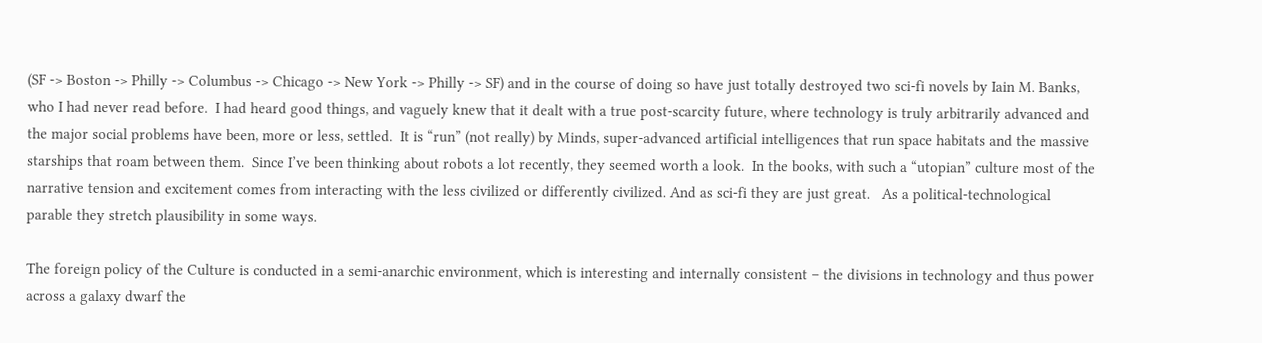(SF -> Boston -> Philly -> Columbus -> Chicago -> New York -> Philly -> SF) and in the course of doing so have just totally destroyed two sci-fi novels by Iain M. Banks, who I had never read before.  I had heard good things, and vaguely knew that it dealt with a true post-scarcity future, where technology is truly arbitrarily advanced and the major social problems have been, more or less, settled.  It is “run” (not really) by Minds, super-advanced artificial intelligences that run space habitats and the massive starships that roam between them.  Since I’ve been thinking about robots a lot recently, they seemed worth a look.  In the books, with such a “utopian” culture most of the narrative tension and excitement comes from interacting with the less civilized or differently civilized. And as sci-fi they are just great.   As a political-technological parable they stretch plausibility in some ways.

The foreign policy of the Culture is conducted in a semi-anarchic environment, which is interesting and internally consistent – the divisions in technology and thus power across a galaxy dwarf the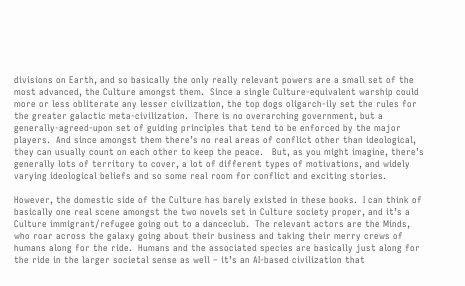divisions on Earth, and so basically the only really relevant powers are a small set of the most advanced, the Culture amongst them.  Since a single Culture-equivalent warship could more or less obliterate any lesser civilization, the top dogs oligarch-ily set the rules for the greater galactic meta-civilization.  There is no overarching government, but a generally-agreed-upon set of guiding principles that tend to be enforced by the major players.  And since amongst them there’s no real areas of conflict other than ideological, they can usually count on each other to keep the peace.   But, as you might imagine, there’s generally lots of territory to cover, a lot of different types of motivations, and widely varying ideological beliefs and so some real room for conflict and exciting stories.

However, the domestic side of the Culture has barely existed in these books.  I can think of basically one real scene amongst the two novels set in Culture society proper, and it’s a Culture immigrant/refugee going out to a danceclub.  The relevant actors are the Minds, who roar across the galaxy going about their business and taking their merry crews of humans along for the ride.  Humans and the associated species are basically just along for the ride in the larger societal sense as well – it’s an AI-based civilization that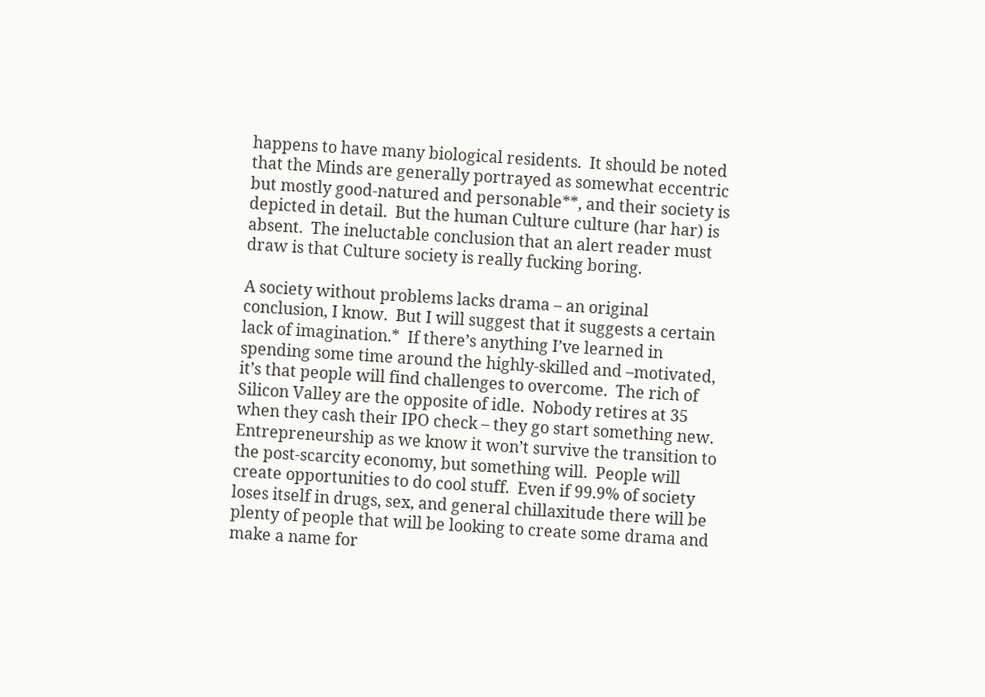happens to have many biological residents.  It should be noted that the Minds are generally portrayed as somewhat eccentric but mostly good-natured and personable**, and their society is depicted in detail.  But the human Culture culture (har har) is absent.  The ineluctable conclusion that an alert reader must draw is that Culture society is really fucking boring.

A society without problems lacks drama – an original conclusion, I know.  But I will suggest that it suggests a certain lack of imagination.*  If there’s anything I’ve learned in spending some time around the highly-skilled and –motivated, it’s that people will find challenges to overcome.  The rich of Silicon Valley are the opposite of idle.  Nobody retires at 35 when they cash their IPO check – they go start something new.  Entrepreneurship as we know it won’t survive the transition to the post-scarcity economy, but something will.  People will create opportunities to do cool stuff.  Even if 99.9% of society loses itself in drugs, sex, and general chillaxitude there will be plenty of people that will be looking to create some drama and make a name for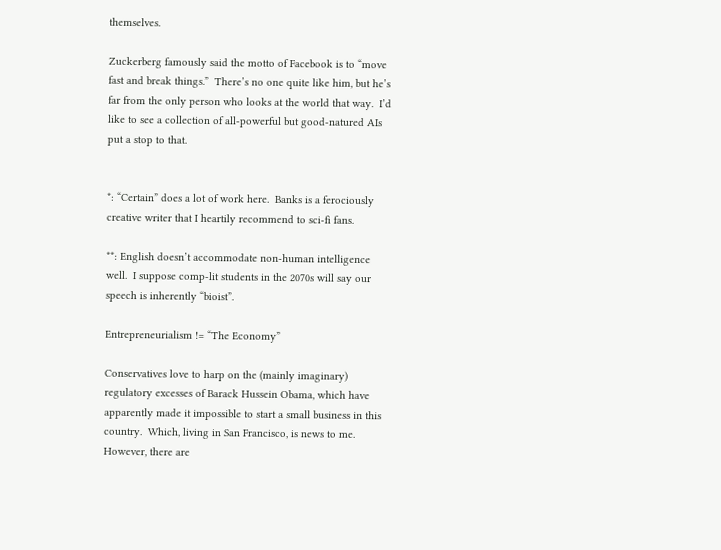themselves.

Zuckerberg famously said the motto of Facebook is to “move fast and break things.”  There’s no one quite like him, but he’s far from the only person who looks at the world that way.  I’d like to see a collection of all-powerful but good-natured AIs put a stop to that.


*: “Certain” does a lot of work here.  Banks is a ferociously creative writer that I heartily recommend to sci-fi fans.

**: English doesn’t accommodate non-human intelligence well.  I suppose comp-lit students in the 2070s will say our speech is inherently “bioist”.

Entrepreneurialism != “The Economy”

Conservatives love to harp on the (mainly imaginary) regulatory excesses of Barack Hussein Obama, which have apparently made it impossible to start a small business in this country.  Which, living in San Francisco, is news to me.  However, there are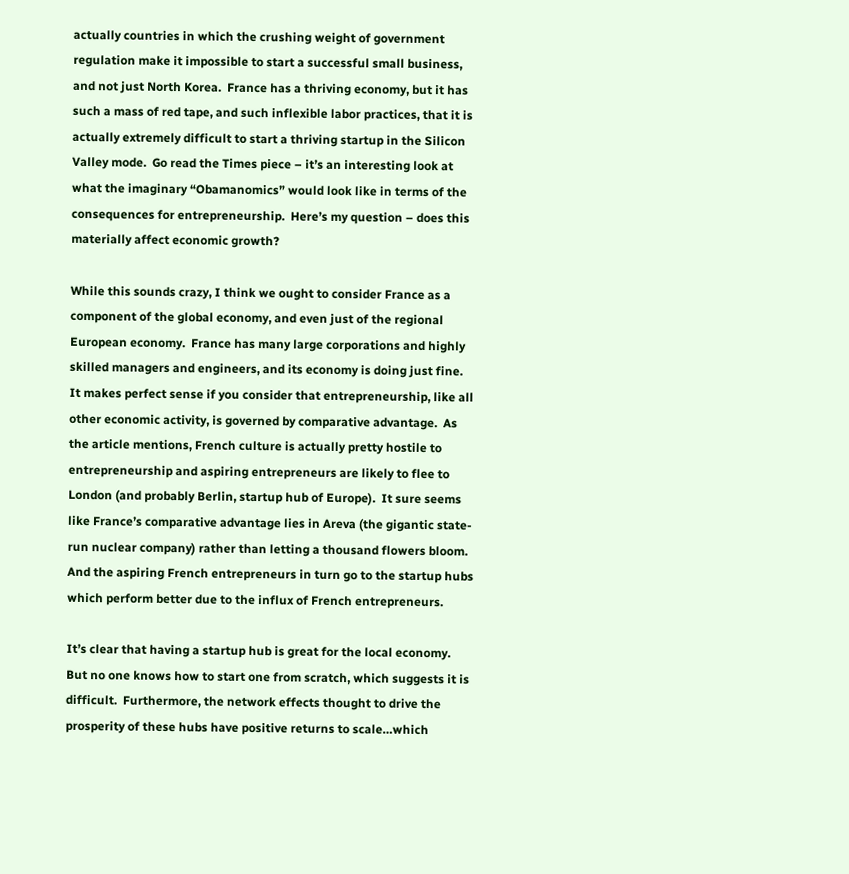actually countries in which the crushing weight of government regulation make it impossible to start a successful small business, and not just North Korea.  France has a thriving economy, but it has such a mass of red tape, and such inflexible labor practices, that it is actually extremely difficult to start a thriving startup in the Silicon Valley mode.  Go read the Times piece – it’s an interesting look at what the imaginary “Obamanomics” would look like in terms of the consequences for entrepreneurship.  Here’s my question – does this materially affect economic growth?

While this sounds crazy, I think we ought to consider France as a component of the global economy, and even just of the regional European economy.  France has many large corporations and highly skilled managers and engineers, and its economy is doing just fine.  It makes perfect sense if you consider that entrepreneurship, like all other economic activity, is governed by comparative advantage.  As the article mentions, French culture is actually pretty hostile to entrepreneurship and aspiring entrepreneurs are likely to flee to London (and probably Berlin, startup hub of Europe).  It sure seems like France’s comparative advantage lies in Areva (the gigantic state-run nuclear company) rather than letting a thousand flowers bloom.  And the aspiring French entrepreneurs in turn go to the startup hubs which perform better due to the influx of French entrepreneurs.

It’s clear that having a startup hub is great for the local economy.  But no one knows how to start one from scratch, which suggests it is difficult.  Furthermore, the network effects thought to drive the prosperity of these hubs have positive returns to scale…which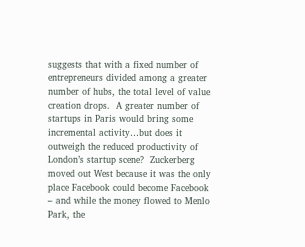suggests that with a fixed number of entrepreneurs divided among a greater number of hubs, the total level of value creation drops.  A greater number of startups in Paris would bring some incremental activity…but does it outweigh the reduced productivity of London’s startup scene?  Zuckerberg moved out West because it was the only place Facebook could become Facebook – and while the money flowed to Menlo Park, the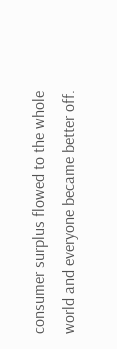consumer surplus flowed to the whole world and everyone became better off.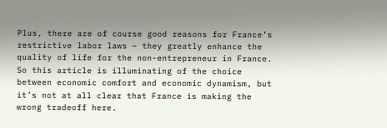Plus, there are of course good reasons for France’s restrictive labor laws – they greatly enhance the quality of life for the non-entrepreneur in France.  So this article is illuminating of the choice between economic comfort and economic dynamism, but it’s not at all clear that France is making the wrong tradeoff here.